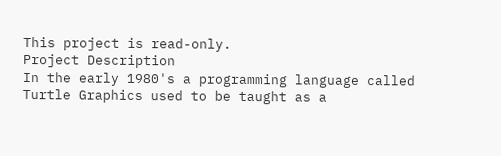This project is read-only.
Project Description
In the early 1980's a programming language called Turtle Graphics used to be taught as a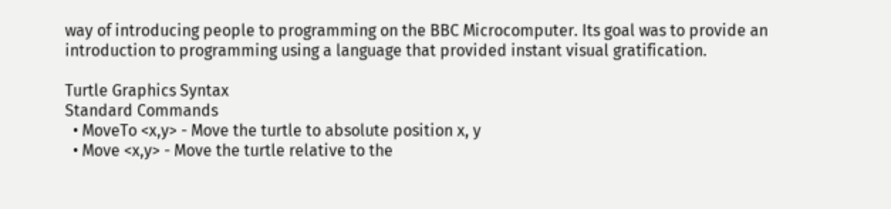way of introducing people to programming on the BBC Microcomputer. Its goal was to provide an introduction to programming using a language that provided instant visual gratification.

Turtle Graphics Syntax
Standard Commands
  • MoveTo <x,y> - Move the turtle to absolute position x, y
  • Move <x,y> - Move the turtle relative to the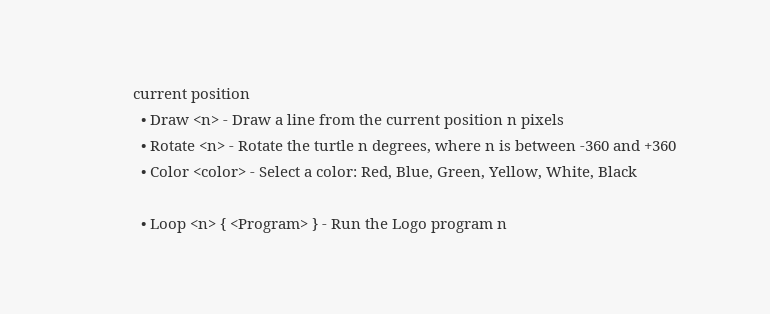current position
  • Draw <n> - Draw a line from the current position n pixels
  • Rotate <n> - Rotate the turtle n degrees, where n is between -360 and +360
  • Color <color> - Select a color: Red, Blue, Green, Yellow, White, Black

  • Loop <n> { <Program> } - Run the Logo program n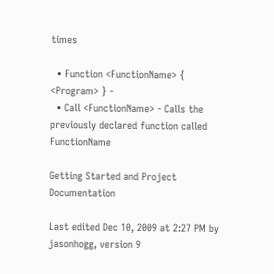times

  • Function <FunctionName> { <Program> } -
  • Call <FunctionName> - Calls the previously declared function called FunctionName

Getting Started and Project Documentation

Last edited Dec 10, 2009 at 2:27 PM by jasonhogg, version 9